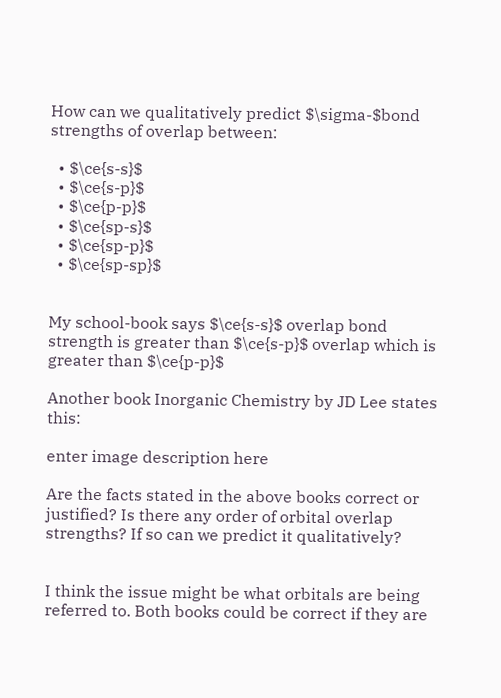How can we qualitatively predict $\sigma-$bond strengths of overlap between:

  • $\ce{s-s}$
  • $\ce{s-p}$
  • $\ce{p-p}$
  • $\ce{sp-s}$
  • $\ce{sp-p}$
  • $\ce{sp-sp}$


My school-book says $\ce{s-s}$ overlap bond strength is greater than $\ce{s-p}$ overlap which is greater than $\ce{p-p}$

Another book Inorganic Chemistry by JD Lee states this:

enter image description here

Are the facts stated in the above books correct or justified? Is there any order of orbital overlap strengths? If so can we predict it qualitatively?


I think the issue might be what orbitals are being referred to. Both books could be correct if they are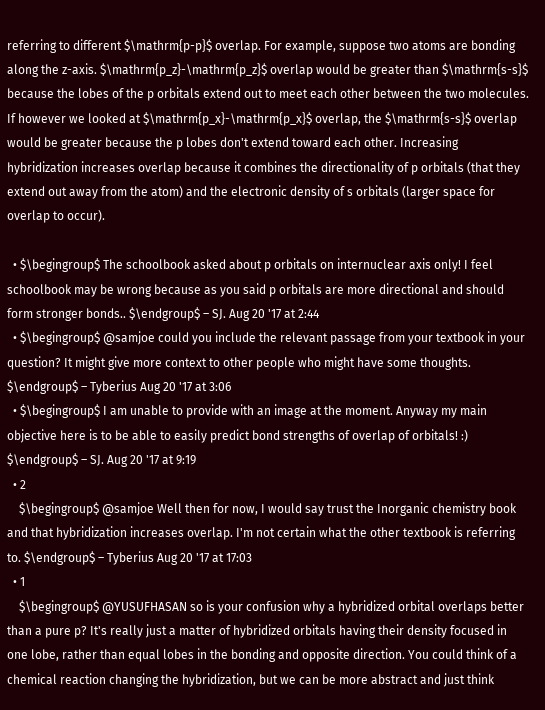referring to different $\mathrm{p-p}$ overlap. For example, suppose two atoms are bonding along the z-axis. $\mathrm{p_z}-\mathrm{p_z}$ overlap would be greater than $\mathrm{s-s}$ because the lobes of the p orbitals extend out to meet each other between the two molecules. If however we looked at $\mathrm{p_x}-\mathrm{p_x}$ overlap, the $\mathrm{s-s}$ overlap would be greater because the p lobes don't extend toward each other. Increasing hybridization increases overlap because it combines the directionality of p orbitals (that they extend out away from the atom) and the electronic density of s orbitals (larger space for overlap to occur).

  • $\begingroup$ The schoolbook asked about p orbitals on internuclear axis only! I feel schoolbook may be wrong because as you said p orbitals are more directional and should form stronger bonds.. $\endgroup$ – SJ. Aug 20 '17 at 2:44
  • $\begingroup$ @samjoe could you include the relevant passage from your textbook in your question? It might give more context to other people who might have some thoughts. $\endgroup$ – Tyberius Aug 20 '17 at 3:06
  • $\begingroup$ I am unable to provide with an image at the moment. Anyway my main objective here is to be able to easily predict bond strengths of overlap of orbitals! :) $\endgroup$ – SJ. Aug 20 '17 at 9:19
  • 2
    $\begingroup$ @samjoe Well then for now, I would say trust the Inorganic chemistry book and that hybridization increases overlap. I'm not certain what the other textbook is referring to. $\endgroup$ – Tyberius Aug 20 '17 at 17:03
  • 1
    $\begingroup$ @YUSUFHASAN so is your confusion why a hybridized orbital overlaps better than a pure p? It's really just a matter of hybridized orbitals having their density focused in one lobe, rather than equal lobes in the bonding and opposite direction. You could think of a chemical reaction changing the hybridization, but we can be more abstract and just think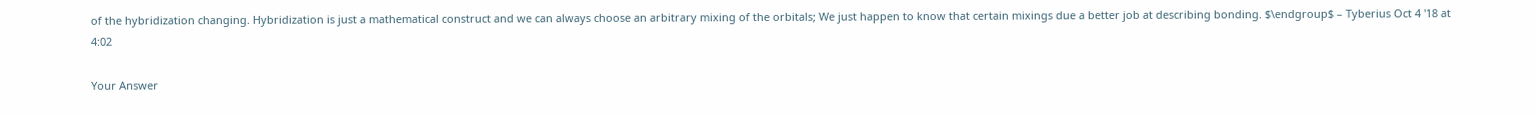of the hybridization changing. Hybridization is just a mathematical construct and we can always choose an arbitrary mixing of the orbitals; We just happen to know that certain mixings due a better job at describing bonding. $\endgroup$ – Tyberius Oct 4 '18 at 4:02

Your Answer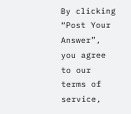By clicking “Post Your Answer”, you agree to our terms of service,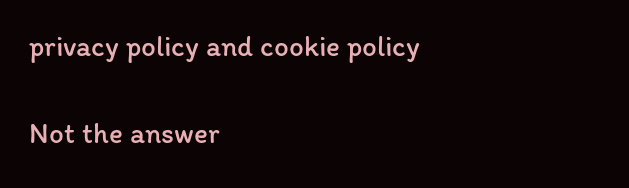privacy policy and cookie policy

Not the answer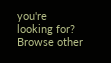you're looking for? Browse other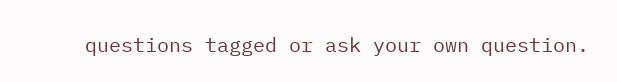questions tagged or ask your own question.